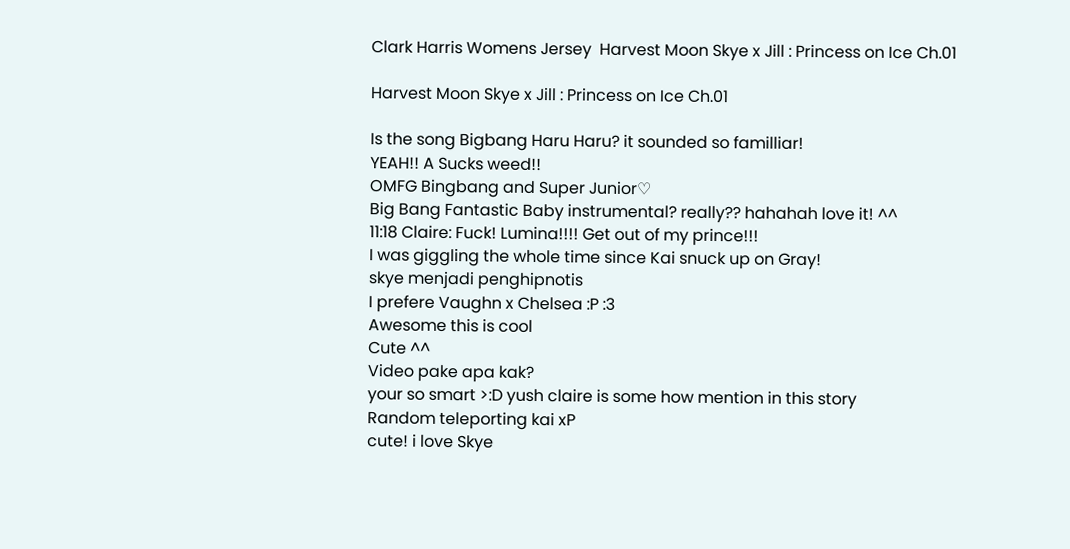Clark Harris Womens Jersey  Harvest Moon Skye x Jill : Princess on Ice Ch.01

Harvest Moon Skye x Jill : Princess on Ice Ch.01

Is the song Bigbang Haru Haru? it sounded so familliar!
YEAH!! A Sucks weed!!
OMFG Bingbang and Super Junior♡
Big Bang Fantastic Baby instrumental? really?? hahahah love it! ^^
11:18 Claire: Fuck! Lumina!!!! Get out of my prince!!!
I was giggling the whole time since Kai snuck up on Gray!
skye menjadi penghipnotis
I prefere Vaughn x Chelsea :P :3
Awesome this is cool
Cute ^^
Video pake apa kak?
your so smart >:D yush claire is some how mention in this story
Random teleporting kai xP
cute! i love Skye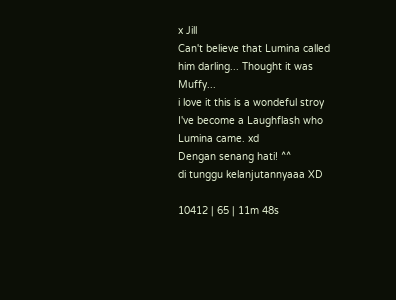x Jill
Can't believe that Lumina called him darling... Thought it was Muffy...
i love it this is a wondeful stroy
I've become a Laughflash who Lumina came. xd
Dengan senang hati! ^^
di tunggu kelanjutannyaaa XD

10412 | 65 | 11m 48s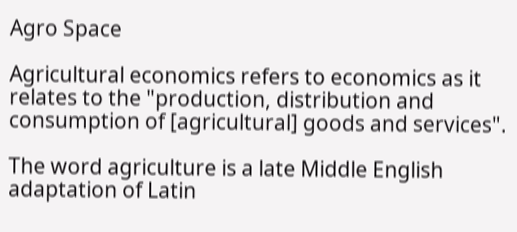Agro Space

Agricultural economics refers to economics as it relates to the "production, distribution and consumption of [agricultural] goods and services".

The word agriculture is a late Middle English adaptation of Latin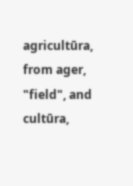agricultūra, from ager, "field", and cultūra,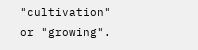"cultivation" or "growing".